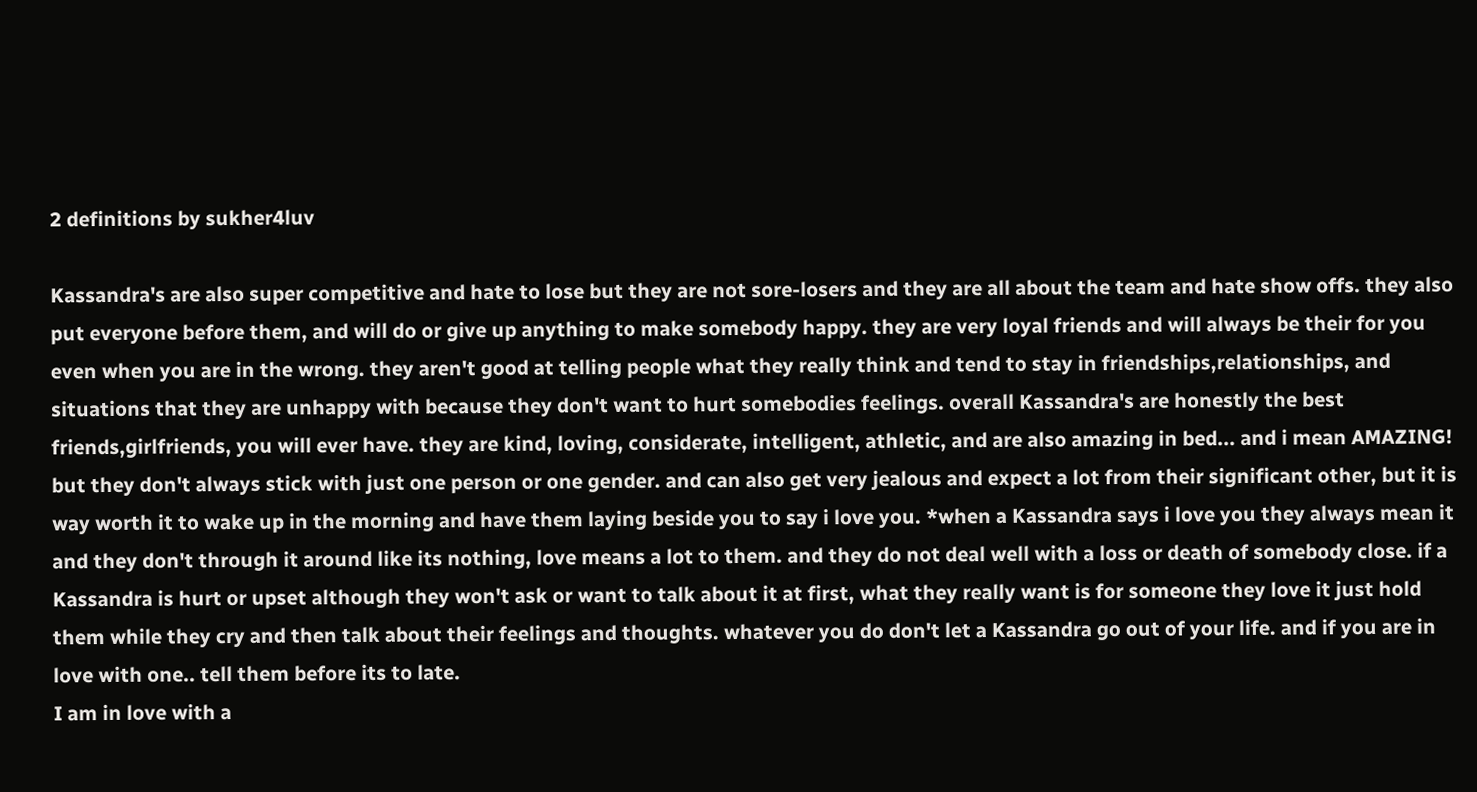2 definitions by sukher4luv

Kassandra's are also super competitive and hate to lose but they are not sore-losers and they are all about the team and hate show offs. they also put everyone before them, and will do or give up anything to make somebody happy. they are very loyal friends and will always be their for you even when you are in the wrong. they aren't good at telling people what they really think and tend to stay in friendships,relationships, and situations that they are unhappy with because they don't want to hurt somebodies feelings. overall Kassandra's are honestly the best friends,girlfriends, you will ever have. they are kind, loving, considerate, intelligent, athletic, and are also amazing in bed... and i mean AMAZING! but they don't always stick with just one person or one gender. and can also get very jealous and expect a lot from their significant other, but it is way worth it to wake up in the morning and have them laying beside you to say i love you. *when a Kassandra says i love you they always mean it and they don't through it around like its nothing, love means a lot to them. and they do not deal well with a loss or death of somebody close. if a Kassandra is hurt or upset although they won't ask or want to talk about it at first, what they really want is for someone they love it just hold them while they cry and then talk about their feelings and thoughts. whatever you do don't let a Kassandra go out of your life. and if you are in love with one.. tell them before its to late.
I am in love with a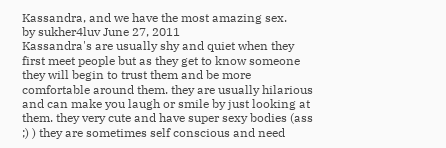Kassandra, and we have the most amazing sex.
by sukher4luv June 27, 2011
Kassandra's are usually shy and quiet when they first meet people but as they get to know someone they will begin to trust them and be more comfortable around them. they are usually hilarious and can make you laugh or smile by just looking at them. they very cute and have super sexy bodies (ass ;) ) they are sometimes self conscious and need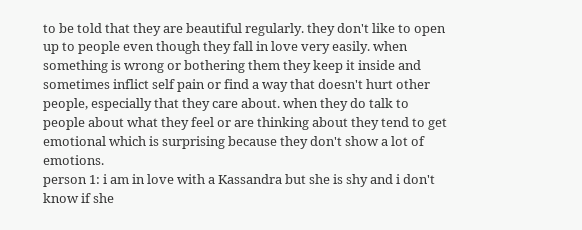to be told that they are beautiful regularly. they don't like to open up to people even though they fall in love very easily. when something is wrong or bothering them they keep it inside and sometimes inflict self pain or find a way that doesn't hurt other people, especially that they care about. when they do talk to people about what they feel or are thinking about they tend to get emotional which is surprising because they don't show a lot of emotions.
person 1: i am in love with a Kassandra but she is shy and i don't know if she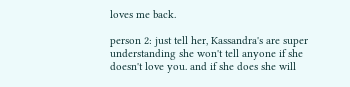loves me back.

person 2: just tell her, Kassandra's are super understanding she won't tell anyone if she doesn't love you. and if she does she will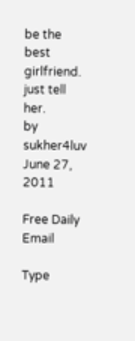be the best girlfriend. just tell her.
by sukher4luv June 27, 2011

Free Daily Email

Type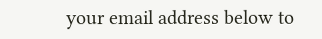your email address below to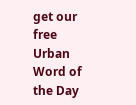get our free Urban Word of the Day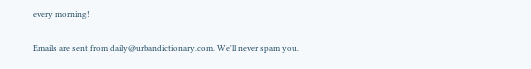every morning!

Emails are sent from daily@urbandictionary.com. We'll never spam you.